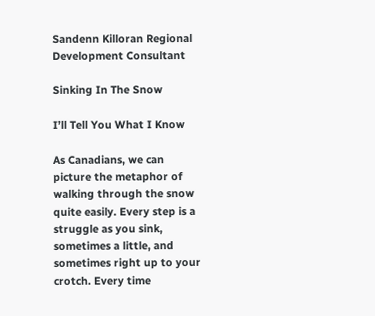Sandenn Killoran Regional Development Consultant

Sinking In The Snow

I’ll Tell You What I Know

As Canadians, we can picture the metaphor of walking through the snow quite easily. Every step is a struggle as you sink, sometimes a little, and sometimes right up to your crotch. Every time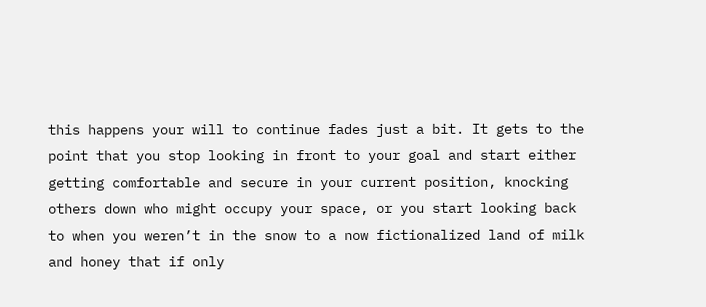this happens your will to continue fades just a bit. It gets to the point that you stop looking in front to your goal and start either getting comfortable and secure in your current position, knocking others down who might occupy your space, or you start looking back to when you weren’t in the snow to a now fictionalized land of milk and honey that if only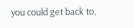you could get back to,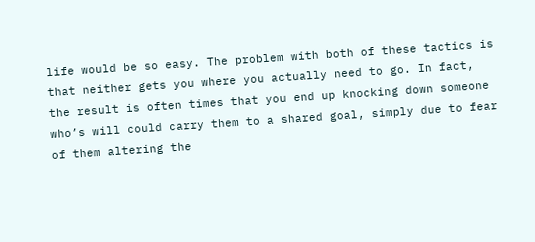life would be so easy. The problem with both of these tactics is that neither gets you where you actually need to go. In fact, the result is often times that you end up knocking down someone who’s will could carry them to a shared goal, simply due to fear of them altering the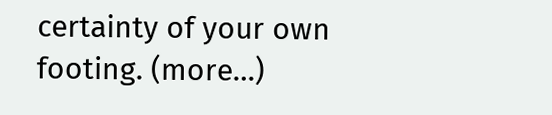certainty of your own footing. (more…)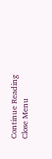Continue Reading
Close Menu